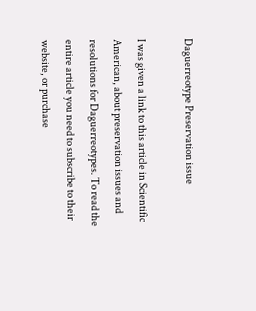Daguerreotype Preservation issue

I was given a link to this article in Scientific American, about preservation issues and resolutions for Daguerreotypes. To read the entire article you need to subscribe to their website, or purchase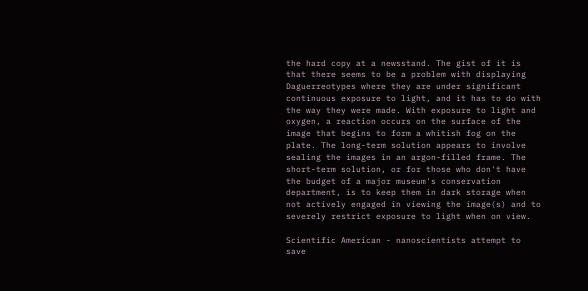the hard copy at a newsstand. The gist of it is that there seems to be a problem with displaying Daguerreotypes where they are under significant continuous exposure to light, and it has to do with the way they were made. With exposure to light and oxygen, a reaction occurs on the surface of the image that begins to form a whitish fog on the plate. The long-term solution appears to involve sealing the images in an argon-filled frame. The short-term solution, or for those who don't have the budget of a major museum's conservation department, is to keep them in dark storage when not actively engaged in viewing the image(s) and to severely restrict exposure to light when on view.

Scientific American - nanoscientists attempt to save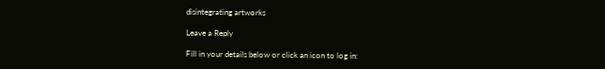disintegrating artworks

Leave a Reply

Fill in your details below or click an icon to log in: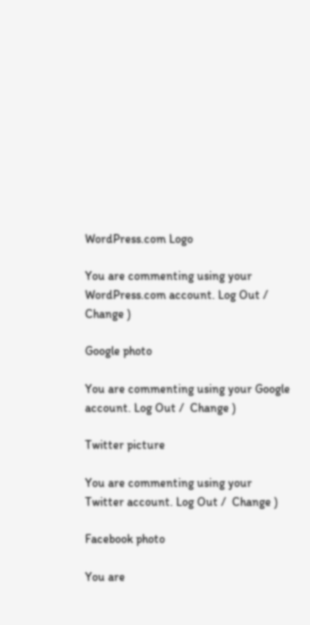WordPress.com Logo

You are commenting using your WordPress.com account. Log Out /  Change )

Google photo

You are commenting using your Google account. Log Out /  Change )

Twitter picture

You are commenting using your Twitter account. Log Out /  Change )

Facebook photo

You are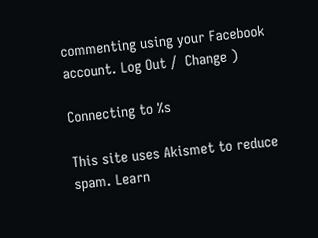commenting using your Facebook account. Log Out /  Change )

Connecting to %s

This site uses Akismet to reduce spam. Learn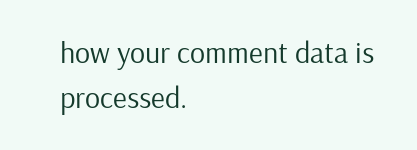how your comment data is processed.